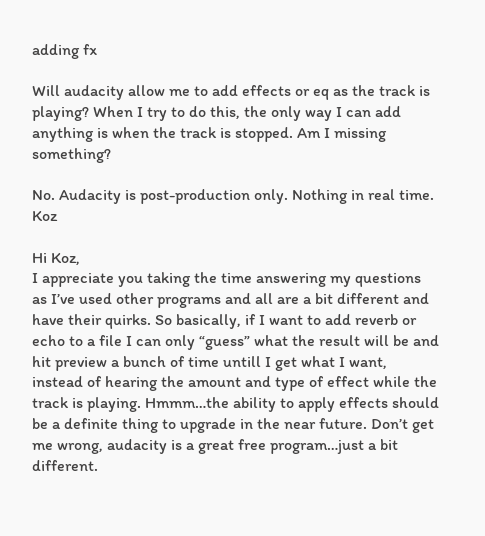adding fx

Will audacity allow me to add effects or eq as the track is playing? When I try to do this, the only way I can add anything is when the track is stopped. Am I missing something?

No. Audacity is post-production only. Nothing in real time. Koz

Hi Koz,
I appreciate you taking the time answering my questions as I’ve used other programs and all are a bit different and have their quirks. So basically, if I want to add reverb or echo to a file I can only “guess” what the result will be and hit preview a bunch of time untill I get what I want, instead of hearing the amount and type of effect while the track is playing. Hmmm…the ability to apply effects should be a definite thing to upgrade in the near future. Don’t get me wrong, audacity is a great free program…just a bit different.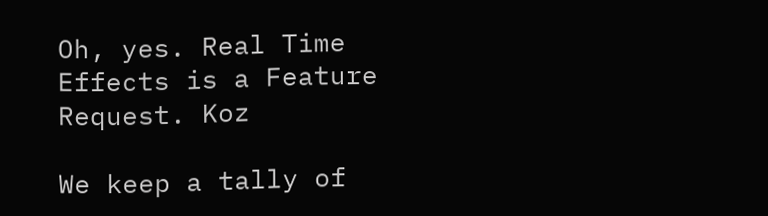Oh, yes. Real Time Effects is a Feature Request. Koz

We keep a tally of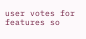user votes for features so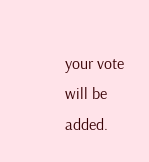your vote will be added.